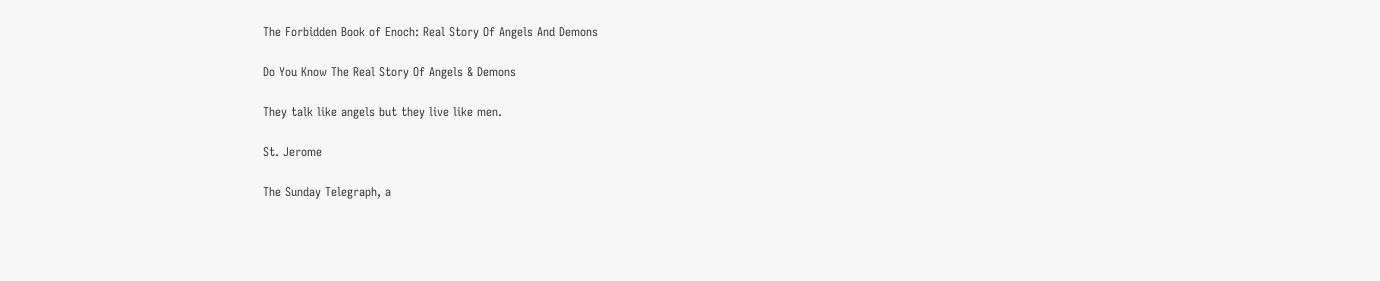The Forbidden Book of Enoch: Real Story Of Angels And Demons

Do You Know The Real Story Of Angels & Demons

They talk like angels but they live like men.

St. Jerome

The Sunday Telegraph, a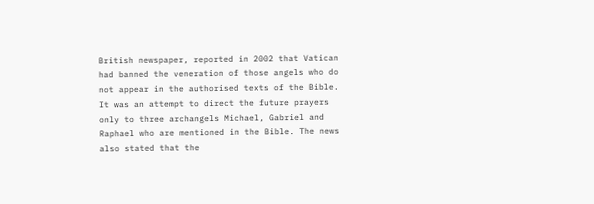British newspaper, reported in 2002 that Vatican had banned the veneration of those angels who do not appear in the authorised texts of the Bible. It was an attempt to direct the future prayers only to three archangels Michael, Gabriel and Raphael who are mentioned in the Bible. The news also stated that the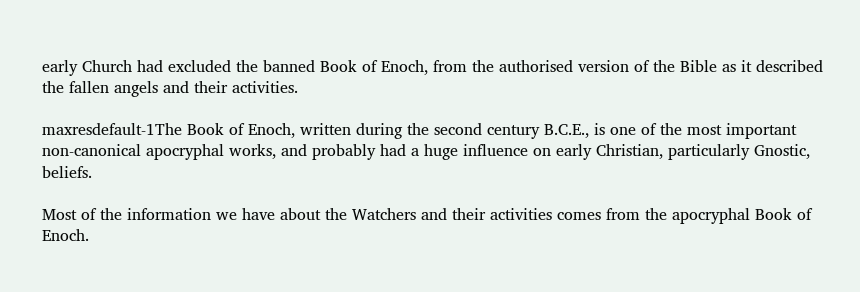early Church had excluded the banned Book of Enoch, from the authorised version of the Bible as it described the fallen angels and their activities.

maxresdefault-1The Book of Enoch, written during the second century B.C.E., is one of the most important non-canonical apocryphal works, and probably had a huge influence on early Christian, particularly Gnostic, beliefs.

Most of the information we have about the Watchers and their activities comes from the apocryphal Book of Enoch.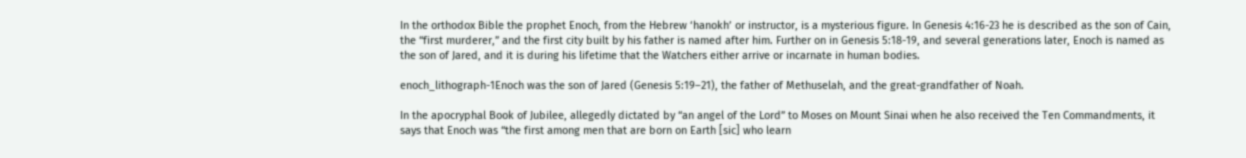In the orthodox Bible the prophet Enoch, from the Hebrew ‘hanokh’ or instructor, is a mysterious figure. In Genesis 4:16-23 he is described as the son of Cain, the “first murderer,” and the first city built by his father is named after him. Further on in Genesis 5:18-19, and several generations later, Enoch is named as the son of Jared, and it is during his lifetime that the Watchers either arrive or incarnate in human bodies.

enoch_lithograph-1Enoch was the son of Jared (Genesis 5:19–21), the father of Methuselah, and the great-grandfather of Noah.

In the apocryphal Book of Jubilee, allegedly dictated by “an angel of the Lord” to Moses on Mount Sinai when he also received the Ten Commandments, it says that Enoch was “the first among men that are born on Earth [sic] who learn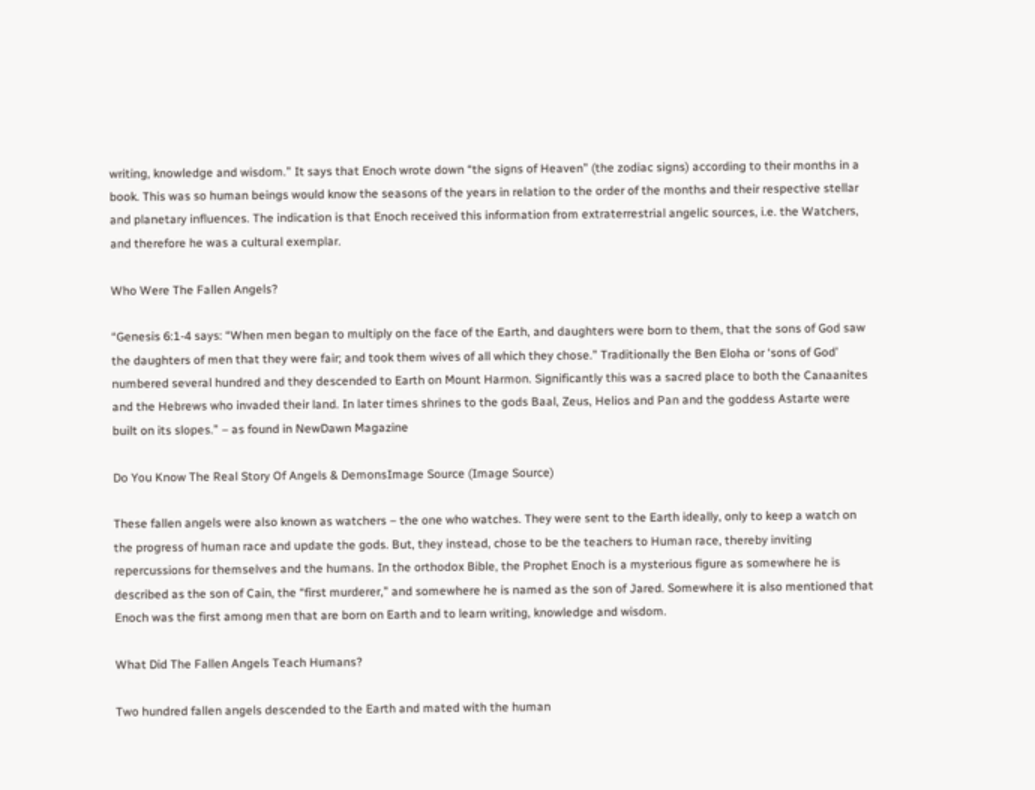writing, knowledge and wisdom.” It says that Enoch wrote down “the signs of Heaven” (the zodiac signs) according to their months in a book. This was so human beings would know the seasons of the years in relation to the order of the months and their respective stellar and planetary influences. The indication is that Enoch received this information from extraterrestrial angelic sources, i.e. the Watchers, and therefore he was a cultural exemplar.

Who Were The Fallen Angels?

“Genesis 6:1-4 says: “When men began to multiply on the face of the Earth, and daughters were born to them, that the sons of God saw the daughters of men that they were fair; and took them wives of all which they chose.” Traditionally the Ben Eloha or ‘sons of God’ numbered several hundred and they descended to Earth on Mount Harmon. Significantly this was a sacred place to both the Canaanites and the Hebrews who invaded their land. In later times shrines to the gods Baal, Zeus, Helios and Pan and the goddess Astarte were built on its slopes.” – as found in NewDawn Magazine

Do You Know The Real Story Of Angels & DemonsImage Source (Image Source)

These fallen angels were also known as watchers – the one who watches. They were sent to the Earth ideally, only to keep a watch on the progress of human race and update the gods. But, they instead, chose to be the teachers to Human race, thereby inviting repercussions for themselves and the humans. In the orthodox Bible, the Prophet Enoch is a mysterious figure as somewhere he is described as the son of Cain, the “first murderer,” and somewhere he is named as the son of Jared. Somewhere it is also mentioned that Enoch was the first among men that are born on Earth and to learn writing, knowledge and wisdom.

What Did The Fallen Angels Teach Humans?

Two hundred fallen angels descended to the Earth and mated with the human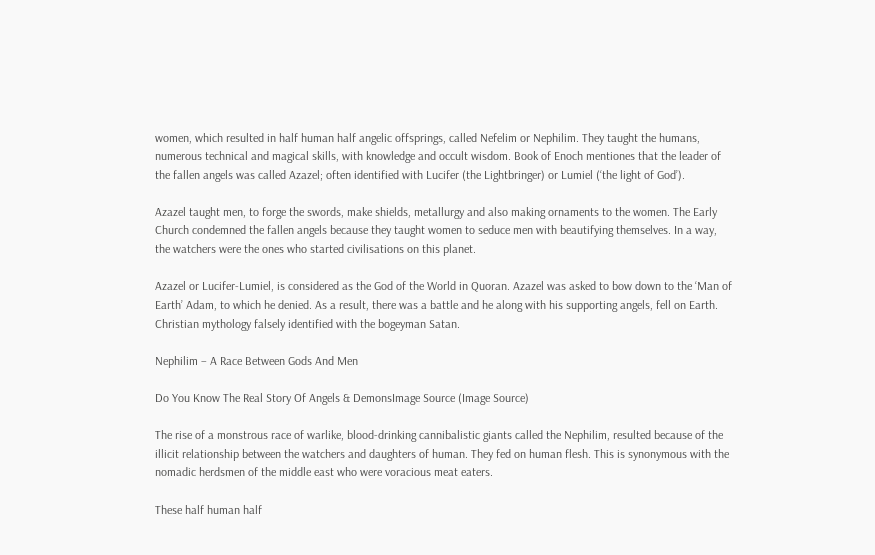women, which resulted in half human half angelic offsprings, called Nefelim or Nephilim. They taught the humans, numerous technical and magical skills, with knowledge and occult wisdom. Book of Enoch mentiones that the leader of the fallen angels was called Azazel; often identified with Lucifer (the Lightbringer) or Lumiel (‘the light of God’).

Azazel taught men, to forge the swords, make shields, metallurgy and also making ornaments to the women. The Early Church condemned the fallen angels because they taught women to seduce men with beautifying themselves. In a way, the watchers were the ones who started civilisations on this planet.

Azazel or Lucifer-Lumiel, is considered as the God of the World in Quoran. Azazel was asked to bow down to the ‘Man of Earth’ Adam, to which he denied. As a result, there was a battle and he along with his supporting angels, fell on Earth. Christian mythology falsely identified with the bogeyman Satan.

Nephilim – A Race Between Gods And Men

Do You Know The Real Story Of Angels & DemonsImage Source (Image Source)

The rise of a monstrous race of warlike, blood-drinking cannibalistic giants called the Nephilim, resulted because of the illicit relationship between the watchers and daughters of human. They fed on human flesh. This is synonymous with the nomadic herdsmen of the middle east who were voracious meat eaters.

These half human half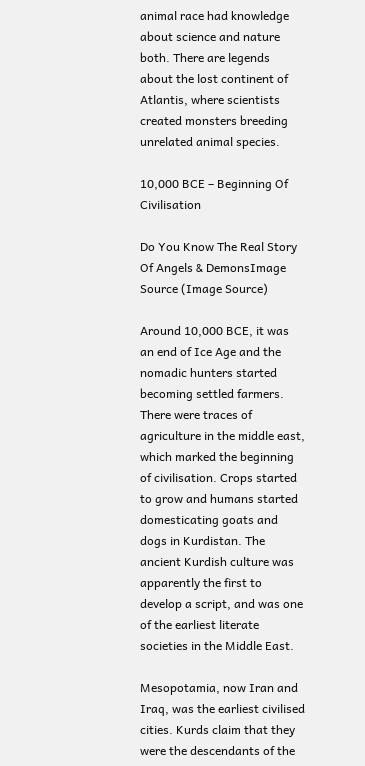animal race had knowledge about science and nature both. There are legends about the lost continent of Atlantis, where scientists created monsters breeding unrelated animal species.

10,000 BCE – Beginning Of Civilisation

Do You Know The Real Story Of Angels & DemonsImage Source (Image Source)

Around 10,000 BCE, it was an end of Ice Age and the nomadic hunters started becoming settled farmers. There were traces of agriculture in the middle east, which marked the beginning of civilisation. Crops started to grow and humans started domesticating goats and dogs in Kurdistan. The ancient Kurdish culture was apparently the first to develop a script, and was one of the earliest literate societies in the Middle East.

Mesopotamia, now Iran and Iraq, was the earliest civilised cities. Kurds claim that they were the descendants of the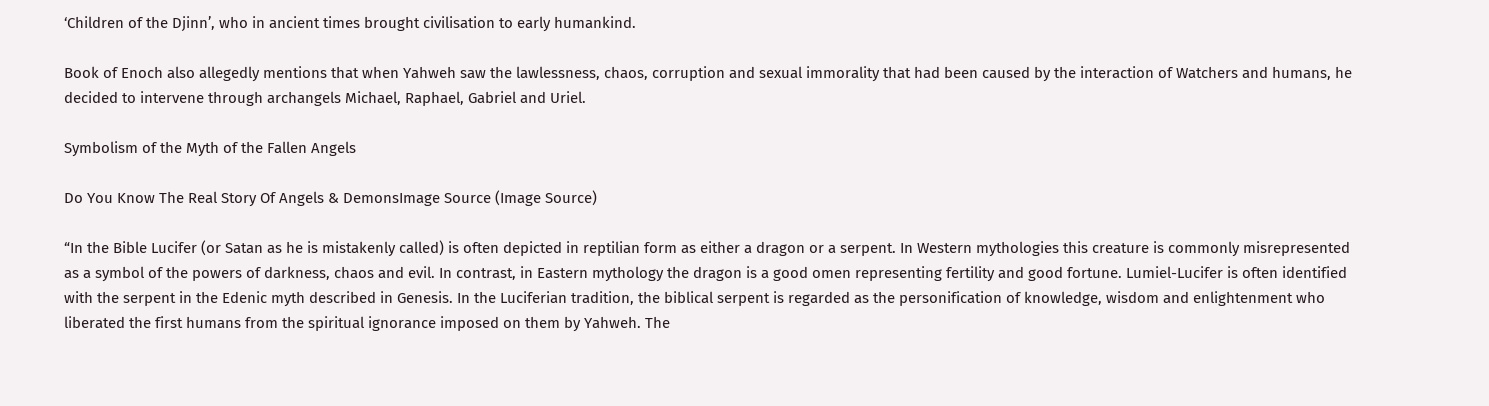‘Children of the Djinn’, who in ancient times brought civilisation to early humankind.

Book of Enoch also allegedly mentions that when Yahweh saw the lawlessness, chaos, corruption and sexual immorality that had been caused by the interaction of Watchers and humans, he decided to intervene through archangels Michael, Raphael, Gabriel and Uriel.

Symbolism of the Myth of the Fallen Angels

Do You Know The Real Story Of Angels & DemonsImage Source (Image Source)

“In the Bible Lucifer (or Satan as he is mistakenly called) is often depicted in reptilian form as either a dragon or a serpent. In Western mythologies this creature is commonly misrepresented as a symbol of the powers of darkness, chaos and evil. In contrast, in Eastern mythology the dragon is a good omen representing fertility and good fortune. Lumiel-Lucifer is often identified with the serpent in the Edenic myth described in Genesis. In the Luciferian tradition, the biblical serpent is regarded as the personification of knowledge, wisdom and enlightenment who liberated the first humans from the spiritual ignorance imposed on them by Yahweh. The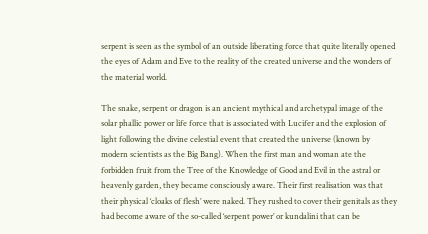serpent is seen as the symbol of an outside liberating force that quite literally opened the eyes of Adam and Eve to the reality of the created universe and the wonders of the material world.

The snake, serpent or dragon is an ancient mythical and archetypal image of the solar phallic power or life force that is associated with Lucifer and the explosion of light following the divine celestial event that created the universe (known by modern scientists as the Big Bang). When the first man and woman ate the forbidden fruit from the Tree of the Knowledge of Good and Evil in the astral or heavenly garden, they became consciously aware. Their first realisation was that their physical ‘cloaks of flesh’ were naked. They rushed to cover their genitals as they had become aware of the so-called ‘serpent power’ or kundalini that can be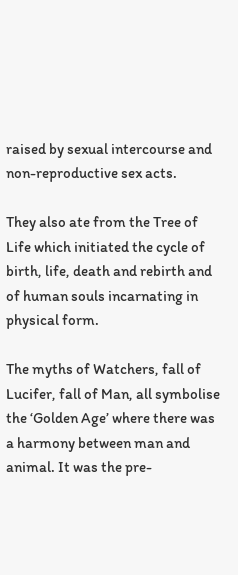raised by sexual intercourse and non-reproductive sex acts.

They also ate from the Tree of Life which initiated the cycle of birth, life, death and rebirth and of human souls incarnating in physical form.

The myths of Watchers, fall of Lucifer, fall of Man, all symbolise the ‘Golden Age’ where there was a harmony between man and animal. It was the pre-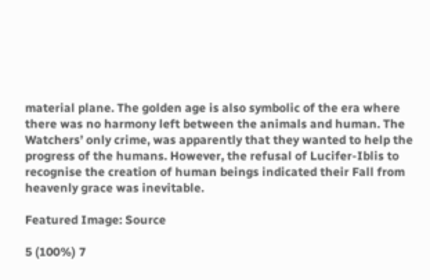material plane. The golden age is also symbolic of the era where there was no harmony left between the animals and human. The Watchers’ only crime, was apparently that they wanted to help the progress of the humans. However, the refusal of Lucifer-Iblis to recognise the creation of human beings indicated their Fall from heavenly grace was inevitable.

Featured Image: Source

5 (100%) 7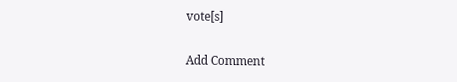vote[s]

Add Comment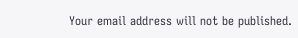Your email address will not be published.